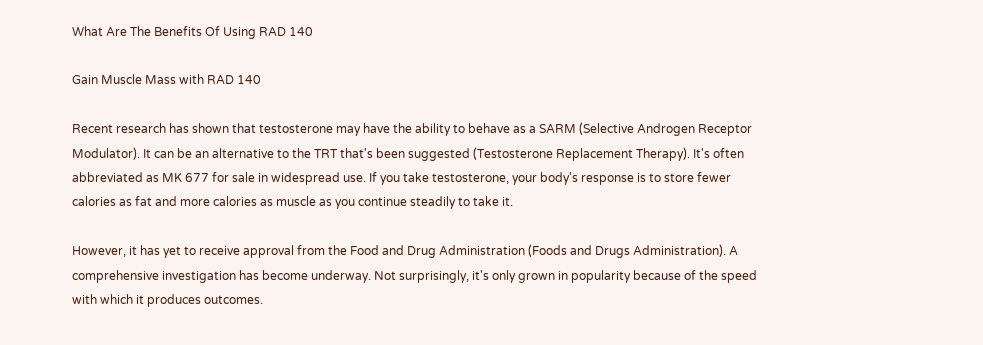What Are The Benefits Of Using RAD 140

Gain Muscle Mass with RAD 140

Recent research has shown that testosterone may have the ability to behave as a SARM (Selective Androgen Receptor Modulator). It can be an alternative to the TRT that's been suggested (Testosterone Replacement Therapy). It's often abbreviated as MK 677 for sale in widespread use. If you take testosterone, your body's response is to store fewer calories as fat and more calories as muscle as you continue steadily to take it.

However, it has yet to receive approval from the Food and Drug Administration (Foods and Drugs Administration). A comprehensive investigation has become underway. Not surprisingly, it's only grown in popularity because of the speed with which it produces outcomes.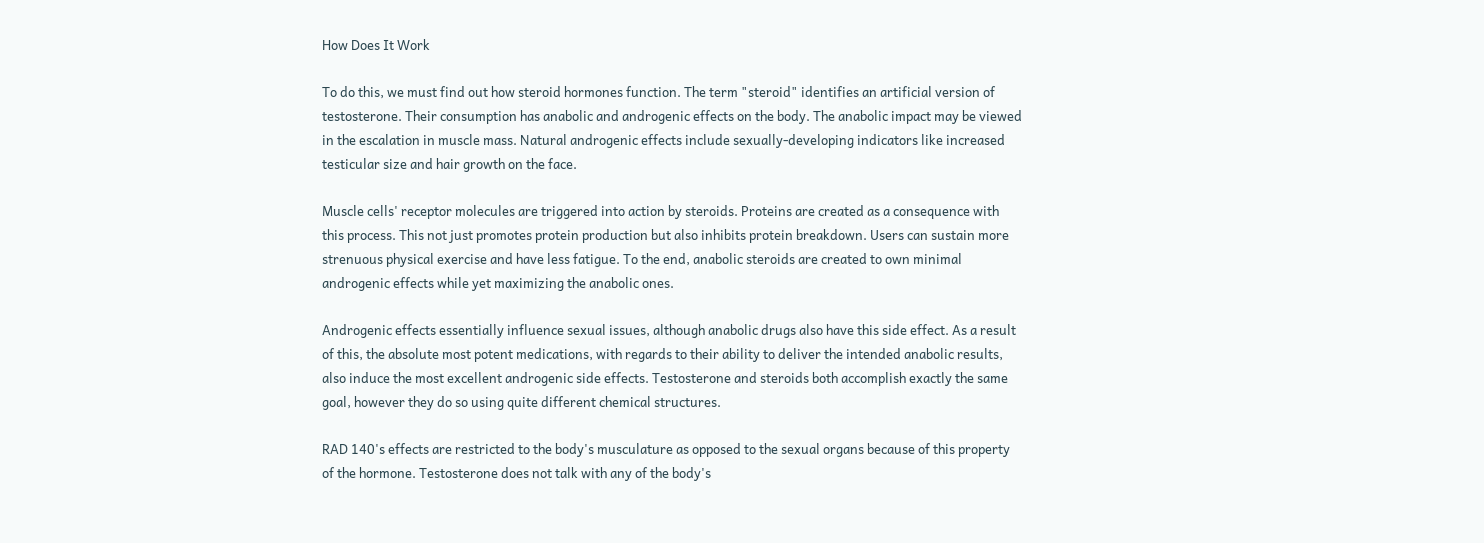How Does It Work

To do this, we must find out how steroid hormones function. The term "steroid" identifies an artificial version of testosterone. Their consumption has anabolic and androgenic effects on the body. The anabolic impact may be viewed in the escalation in muscle mass. Natural androgenic effects include sexually-developing indicators like increased testicular size and hair growth on the face.

Muscle cells' receptor molecules are triggered into action by steroids. Proteins are created as a consequence with this process. This not just promotes protein production but also inhibits protein breakdown. Users can sustain more strenuous physical exercise and have less fatigue. To the end, anabolic steroids are created to own minimal androgenic effects while yet maximizing the anabolic ones.

Androgenic effects essentially influence sexual issues, although anabolic drugs also have this side effect. As a result of this, the absolute most potent medications, with regards to their ability to deliver the intended anabolic results, also induce the most excellent androgenic side effects. Testosterone and steroids both accomplish exactly the same goal, however they do so using quite different chemical structures.

RAD 140's effects are restricted to the body's musculature as opposed to the sexual organs because of this property of the hormone. Testosterone does not talk with any of the body's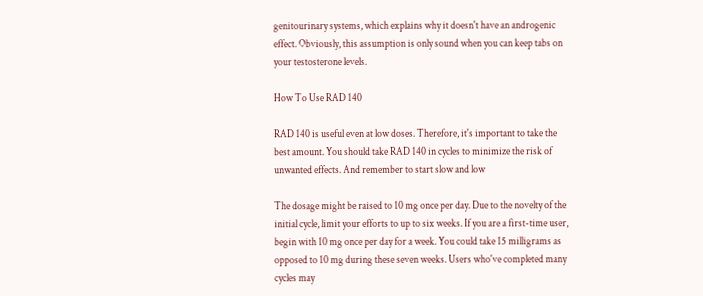genitourinary systems, which explains why it doesn't have an androgenic effect. Obviously, this assumption is only sound when you can keep tabs on your testosterone levels.

How To Use RAD 140

RAD 140 is useful even at low doses. Therefore, it's important to take the best amount. You should take RAD 140 in cycles to minimize the risk of unwanted effects. And remember to start slow and low

The dosage might be raised to 10 mg once per day. Due to the novelty of the initial cycle, limit your efforts to up to six weeks. If you are a first-time user, begin with 10 mg once per day for a week. You could take 15 milligrams as opposed to 10 mg during these seven weeks. Users who've completed many cycles may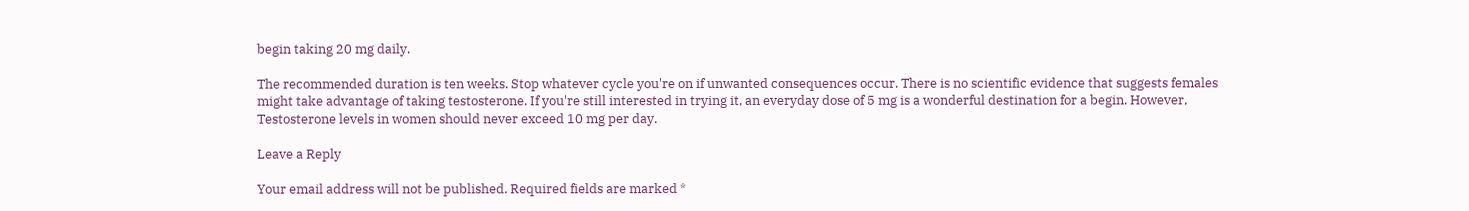begin taking 20 mg daily.

The recommended duration is ten weeks. Stop whatever cycle you're on if unwanted consequences occur. There is no scientific evidence that suggests females might take advantage of taking testosterone. If you're still interested in trying it, an everyday dose of 5 mg is a wonderful destination for a begin. However, Testosterone levels in women should never exceed 10 mg per day.

Leave a Reply

Your email address will not be published. Required fields are marked *